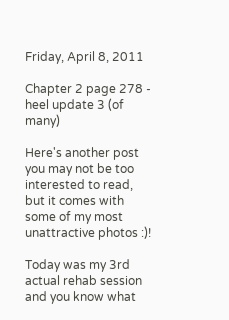Friday, April 8, 2011

Chapter 2 page 278 - heel update 3 (of many)

Here's another post you may not be too interested to read, but it comes with some of my most unattractive photos :)!

Today was my 3rd actual rehab session and you know what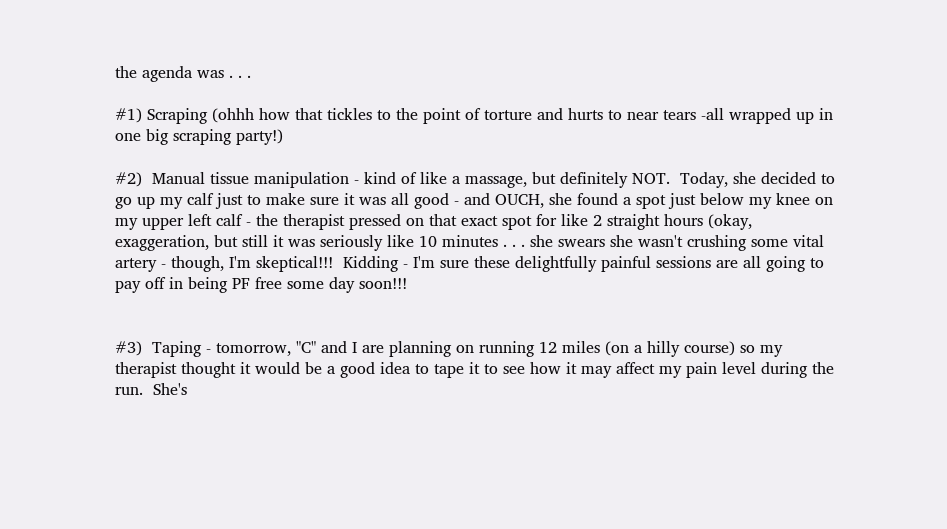the agenda was . . .

#1) Scraping (ohhh how that tickles to the point of torture and hurts to near tears -all wrapped up in one big scraping party!)

#2)  Manual tissue manipulation - kind of like a massage, but definitely NOT.  Today, she decided to go up my calf just to make sure it was all good - and OUCH, she found a spot just below my knee on my upper left calf - the therapist pressed on that exact spot for like 2 straight hours (okay, exaggeration, but still it was seriously like 10 minutes . . . she swears she wasn't crushing some vital artery - though, I'm skeptical!!!  Kidding - I'm sure these delightfully painful sessions are all going to pay off in being PF free some day soon!!!


#3)  Taping - tomorrow, "C" and I are planning on running 12 miles (on a hilly course) so my therapist thought it would be a good idea to tape it to see how it may affect my pain level during the run.  She's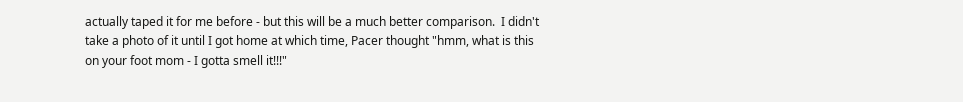actually taped it for me before - but this will be a much better comparison.  I didn't take a photo of it until I got home at which time, Pacer thought "hmm, what is this on your foot mom - I gotta smell it!!!"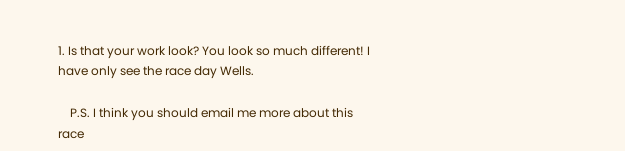1. Is that your work look? You look so much different! I have only see the race day Wells.

    P.S. I think you should email me more about this race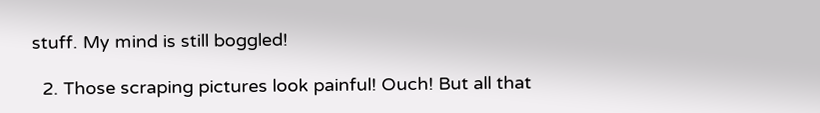stuff. My mind is still boggled!

  2. Those scraping pictures look painful! Ouch! But all that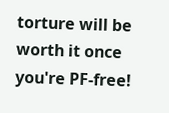torture will be worth it once you're PF-free!